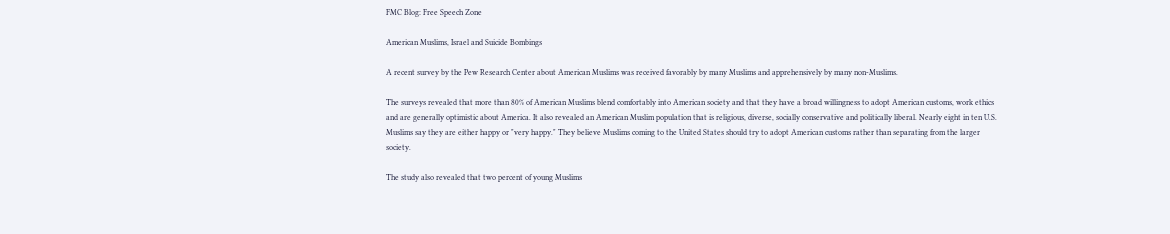FMC Blog: Free Speech Zone

American Muslims, Israel and Suicide Bombings

A recent survey by the Pew Research Center about American Muslims was received favorably by many Muslims and apprehensively by many non-Muslims.

The surveys revealed that more than 80% of American Muslims blend comfortably into American society and that they have a broad willingness to adopt American customs, work ethics and are generally optimistic about America. It also revealed an American Muslim population that is religious, diverse, socially conservative and politically liberal. Nearly eight in ten U.S. Muslims say they are either happy or "very happy." They believe Muslims coming to the United States should try to adopt American customs rather than separating from the larger society.

The study also revealed that two percent of young Muslims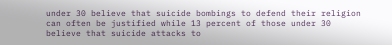under 30 believe that suicide bombings to defend their religion can often be justified while 13 percent of those under 30 believe that suicide attacks to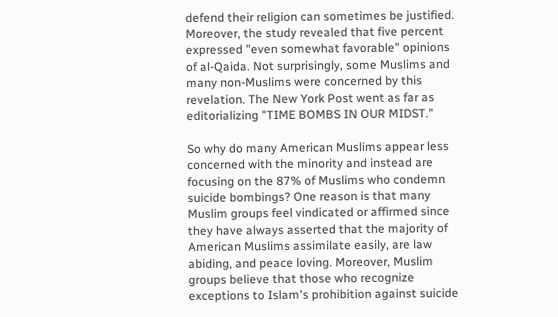defend their religion can sometimes be justified. Moreover, the study revealed that five percent expressed "even somewhat favorable" opinions of al-Qaida. Not surprisingly, some Muslims and many non-Muslims were concerned by this revelation. The New York Post went as far as editorializing "TIME BOMBS IN OUR MIDST."

So why do many American Muslims appear less concerned with the minority and instead are focusing on the 87% of Muslims who condemn suicide bombings? One reason is that many Muslim groups feel vindicated or affirmed since they have always asserted that the majority of American Muslims assimilate easily, are law abiding, and peace loving. Moreover, Muslim groups believe that those who recognize exceptions to Islam's prohibition against suicide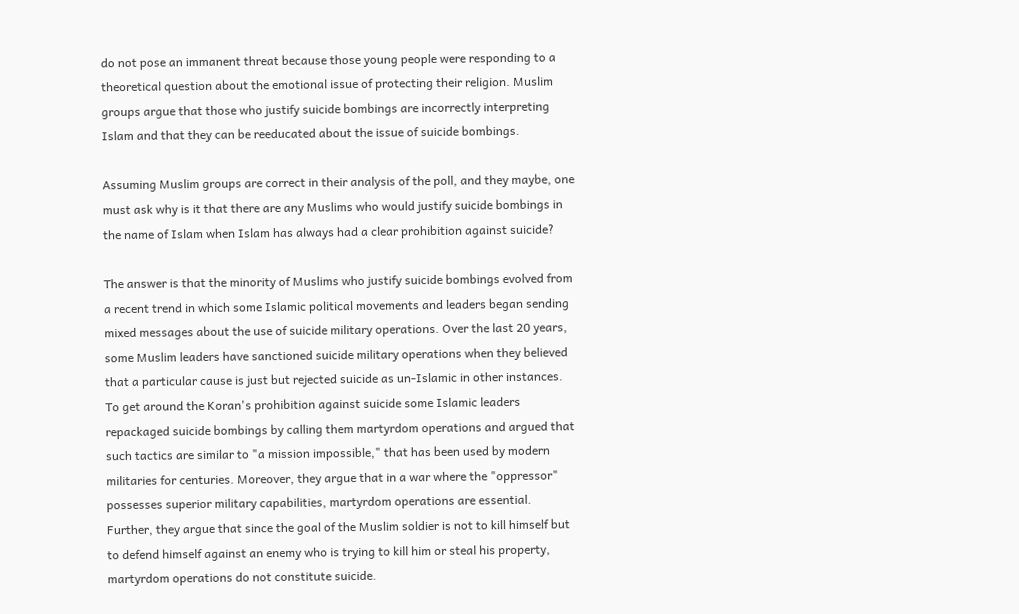do not pose an immanent threat because those young people were responding to a theoretical question about the emotional issue of protecting their religion. Muslim groups argue that those who justify suicide bombings are incorrectly interpreting Islam and that they can be reeducated about the issue of suicide bombings.

Assuming Muslim groups are correct in their analysis of the poll, and they maybe, one must ask why is it that there are any Muslims who would justify suicide bombings in the name of Islam when Islam has always had a clear prohibition against suicide?

The answer is that the minority of Muslims who justify suicide bombings evolved from a recent trend in which some Islamic political movements and leaders began sending mixed messages about the use of suicide military operations. Over the last 20 years, some Muslim leaders have sanctioned suicide military operations when they believed that a particular cause is just but rejected suicide as un-Islamic in other instances. To get around the Koran's prohibition against suicide some Islamic leaders repackaged suicide bombings by calling them martyrdom operations and argued that such tactics are similar to "a mission impossible," that has been used by modern militaries for centuries. Moreover, they argue that in a war where the "oppressor" possesses superior military capabilities, martyrdom operations are essential. Further, they argue that since the goal of the Muslim soldier is not to kill himself but to defend himself against an enemy who is trying to kill him or steal his property, martyrdom operations do not constitute suicide.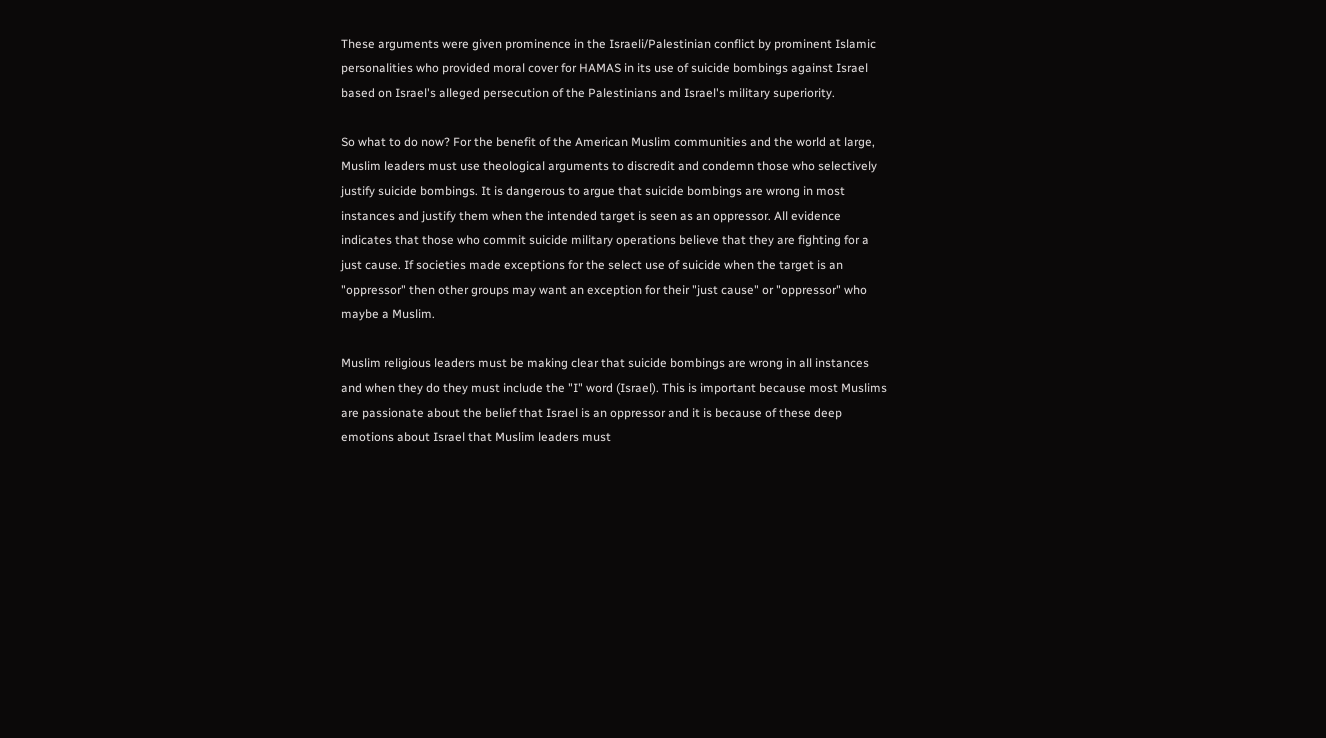These arguments were given prominence in the Israeli/Palestinian conflict by prominent Islamic personalities who provided moral cover for HAMAS in its use of suicide bombings against Israel based on Israel's alleged persecution of the Palestinians and Israel's military superiority.

So what to do now? For the benefit of the American Muslim communities and the world at large, Muslim leaders must use theological arguments to discredit and condemn those who selectively justify suicide bombings. It is dangerous to argue that suicide bombings are wrong in most instances and justify them when the intended target is seen as an oppressor. All evidence indicates that those who commit suicide military operations believe that they are fighting for a just cause. If societies made exceptions for the select use of suicide when the target is an "oppressor" then other groups may want an exception for their "just cause" or "oppressor" who maybe a Muslim.

Muslim religious leaders must be making clear that suicide bombings are wrong in all instances and when they do they must include the "I" word (Israel). This is important because most Muslims are passionate about the belief that Israel is an oppressor and it is because of these deep emotions about Israel that Muslim leaders must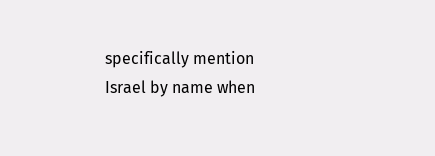specifically mention Israel by name when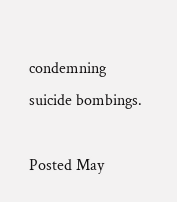condemning suicide bombings.

Posted May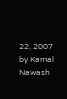22, 2007 by Kamal Nawash